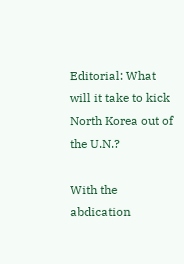Editorial: What will it take to kick North Korea out of the U.N.?

With the abdication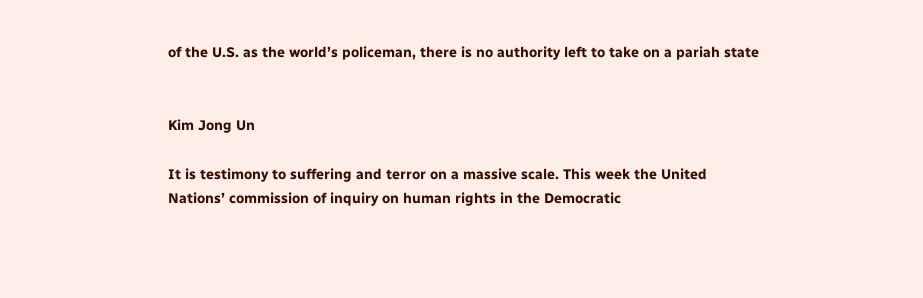of the U.S. as the world’s policeman, there is no authority left to take on a pariah state


Kim Jong Un

It is testimony to suffering and terror on a massive scale. This week the United Nations’ commission of inquiry on human rights in the Democratic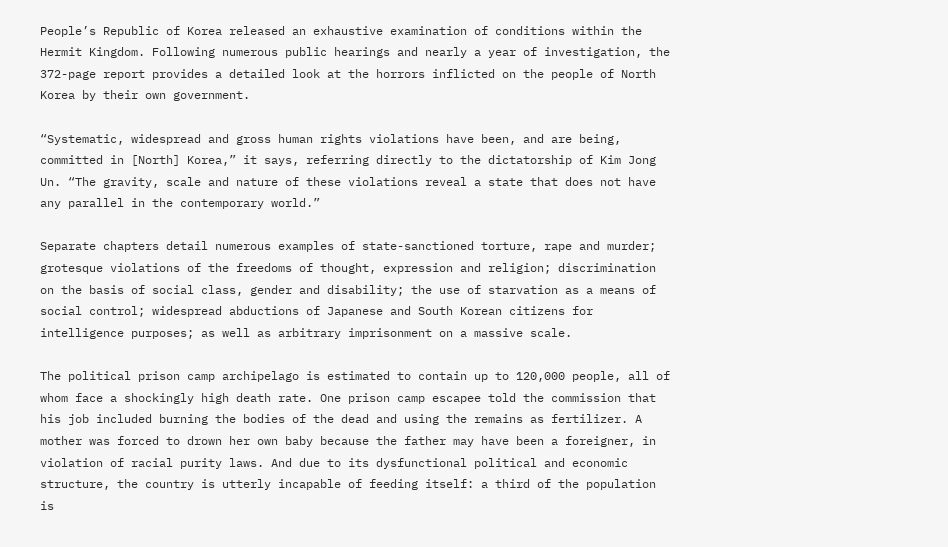People’s Republic of Korea released an exhaustive examination of conditions within the Hermit Kingdom. Following numerous public hearings and nearly a year of investigation, the 372-page report provides a detailed look at the horrors inflicted on the people of North Korea by their own government.

“Systematic, widespread and gross human rights violations have been, and are being, committed in [North] Korea,” it says, referring directly to the dictatorship of Kim Jong Un. “The gravity, scale and nature of these violations reveal a state that does not have any parallel in the contemporary world.”

Separate chapters detail numerous examples of state-sanctioned torture, rape and murder; grotesque violations of the freedoms of thought, expression and religion; discrimination on the basis of social class, gender and disability; the use of starvation as a means of social control; widespread abductions of Japanese and South Korean citizens for intelligence purposes; as well as arbitrary imprisonment on a massive scale.

The political prison camp archipelago is estimated to contain up to 120,000 people, all of whom face a shockingly high death rate. One prison camp escapee told the commission that his job included burning the bodies of the dead and using the remains as fertilizer. A mother was forced to drown her own baby because the father may have been a foreigner, in violation of racial purity laws. And due to its dysfunctional political and economic structure, the country is utterly incapable of feeding itself: a third of the population is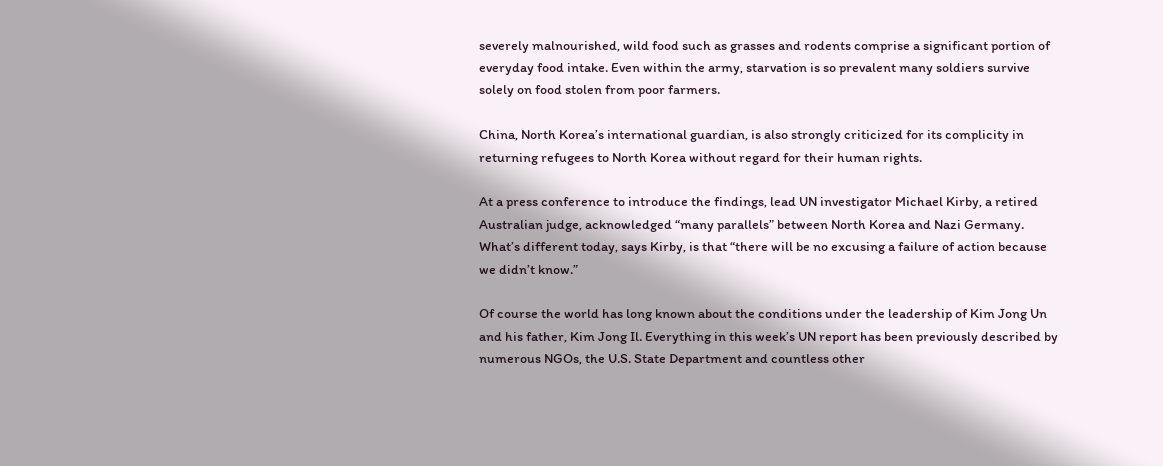severely malnourished, wild food such as grasses and rodents comprise a significant portion of everyday food intake. Even within the army, starvation is so prevalent many soldiers survive solely on food stolen from poor farmers.

China, North Korea’s international guardian, is also strongly criticized for its complicity in returning refugees to North Korea without regard for their human rights.

At a press conference to introduce the findings, lead UN investigator Michael Kirby, a retired Australian judge, acknowledged “many parallels” between North Korea and Nazi Germany. What’s different today, says Kirby, is that “there will be no excusing a failure of action because we didn’t know.”

Of course the world has long known about the conditions under the leadership of Kim Jong Un and his father, Kim Jong Il. Everything in this week’s UN report has been previously described by numerous NGOs, the U.S. State Department and countless other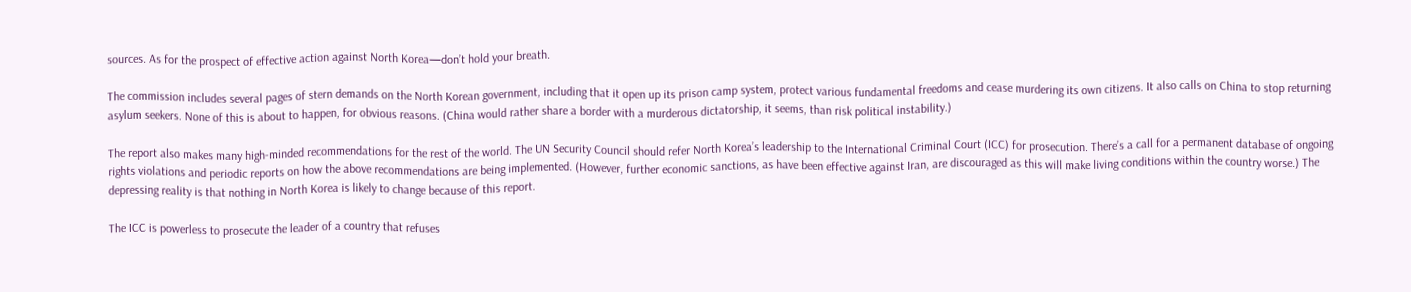sources. As for the prospect of effective action against North Korea—don’t hold your breath.

The commission includes several pages of stern demands on the North Korean government, including that it open up its prison camp system, protect various fundamental freedoms and cease murdering its own citizens. It also calls on China to stop returning asylum seekers. None of this is about to happen, for obvious reasons. (China would rather share a border with a murderous dictatorship, it seems, than risk political instability.)

The report also makes many high-minded recommendations for the rest of the world. The UN Security Council should refer North Korea’s leadership to the International Criminal Court (ICC) for prosecution. There’s a call for a permanent database of ongoing rights violations and periodic reports on how the above recommendations are being implemented. (However, further economic sanctions, as have been effective against Iran, are discouraged as this will make living conditions within the country worse.) The depressing reality is that nothing in North Korea is likely to change because of this report.

The ICC is powerless to prosecute the leader of a country that refuses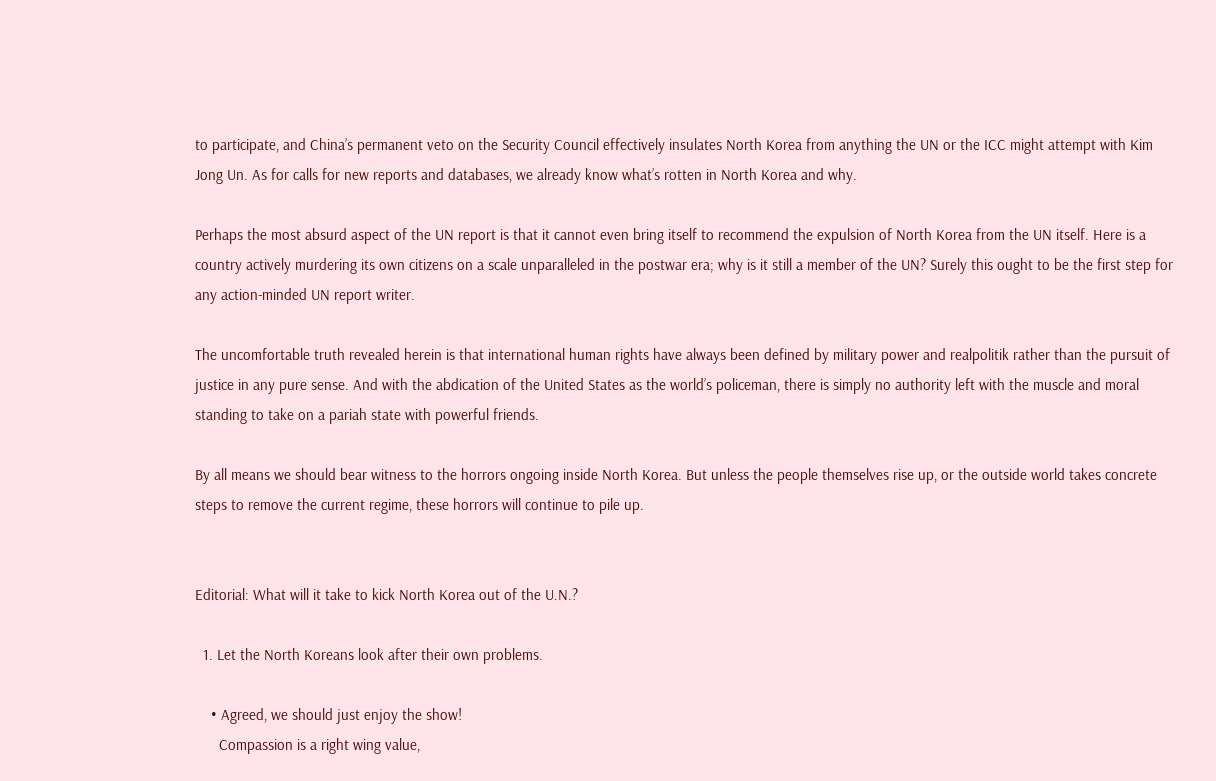to participate, and China’s permanent veto on the Security Council effectively insulates North Korea from anything the UN or the ICC might attempt with Kim Jong Un. As for calls for new reports and databases, we already know what’s rotten in North Korea and why.

Perhaps the most absurd aspect of the UN report is that it cannot even bring itself to recommend the expulsion of North Korea from the UN itself. Here is a country actively murdering its own citizens on a scale unparalleled in the postwar era; why is it still a member of the UN? Surely this ought to be the first step for any action-minded UN report writer.

The uncomfortable truth revealed herein is that international human rights have always been defined by military power and realpolitik rather than the pursuit of justice in any pure sense. And with the abdication of the United States as the world’s policeman, there is simply no authority left with the muscle and moral standing to take on a pariah state with powerful friends.

By all means we should bear witness to the horrors ongoing inside North Korea. But unless the people themselves rise up, or the outside world takes concrete steps to remove the current regime, these horrors will continue to pile up.


Editorial: What will it take to kick North Korea out of the U.N.?

  1. Let the North Koreans look after their own problems.

    • Agreed, we should just enjoy the show!
      Compassion is a right wing value,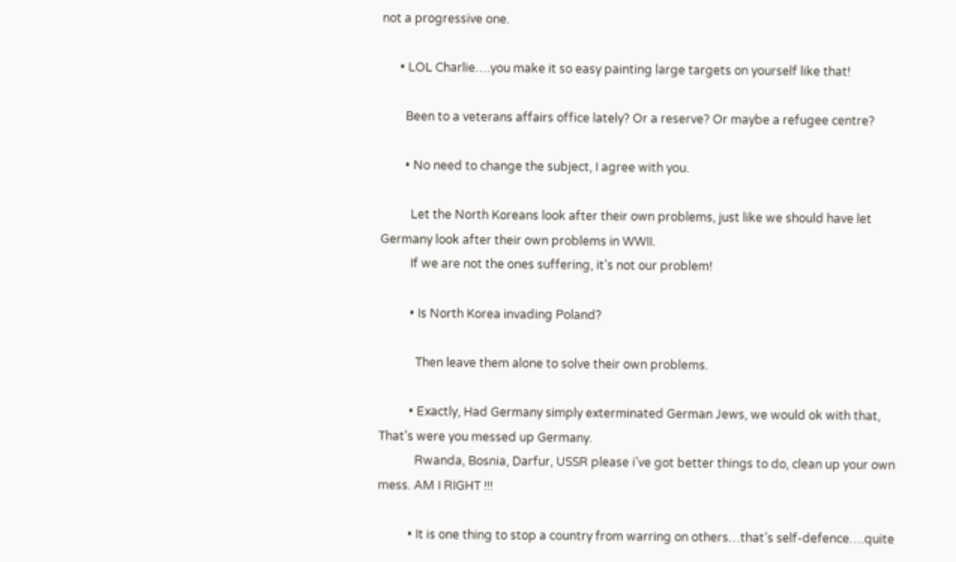not a progressive one.

      • LOL Charlie….you make it so easy painting large targets on yourself like that!

        Been to a veterans affairs office lately? Or a reserve? Or maybe a refugee centre?

        • No need to change the subject, I agree with you.

          Let the North Koreans look after their own problems, just like we should have let Germany look after their own problems in WWII.
          If we are not the ones suffering, it’s not our problem!

          • Is North Korea invading Poland?

            Then leave them alone to solve their own problems.

          • Exactly, Had Germany simply exterminated German Jews, we would ok with that, That’s were you messed up Germany.
            Rwanda, Bosnia, Darfur, USSR please i’ve got better things to do, clean up your own mess. AM I RIGHT !!!

          • It is one thing to stop a country from warring on others…that’s self-defence….quite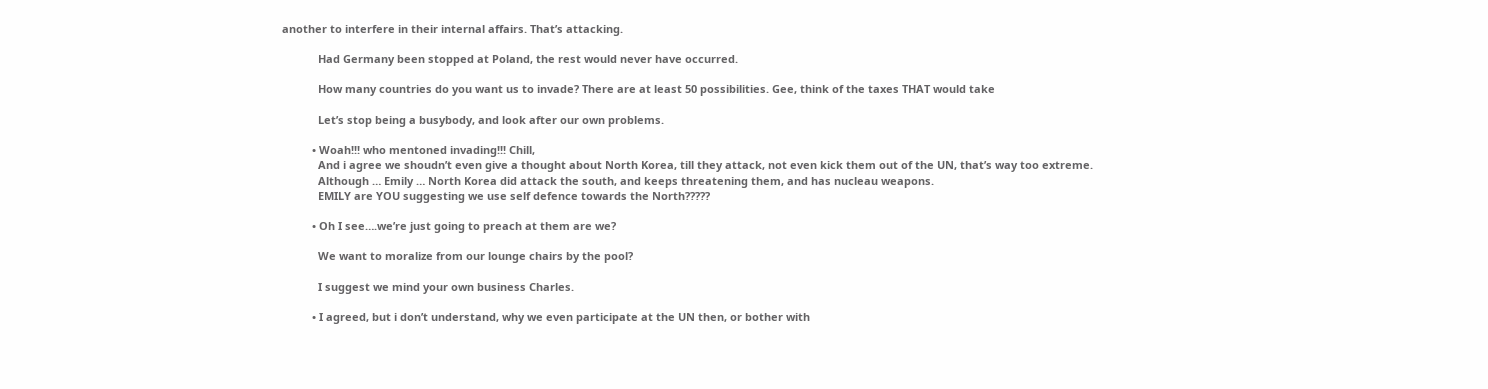another to interfere in their internal affairs. That’s attacking.

            Had Germany been stopped at Poland, the rest would never have occurred.

            How many countries do you want us to invade? There are at least 50 possibilities. Gee, think of the taxes THAT would take

            Let’s stop being a busybody, and look after our own problems.

          • Woah!!! who mentoned invading!!! Chill,
            And i agree we shoudn’t even give a thought about North Korea, till they attack, not even kick them out of the UN, that’s way too extreme.
            Although … Emily … North Korea did attack the south, and keeps threatening them, and has nucleau weapons.
            EMILY are YOU suggesting we use self defence towards the North?????

          • Oh I see….we’re just going to preach at them are we?

            We want to moralize from our lounge chairs by the pool?

            I suggest we mind your own business Charles.

          • I agreed, but i don’t understand, why we even participate at the UN then, or bother with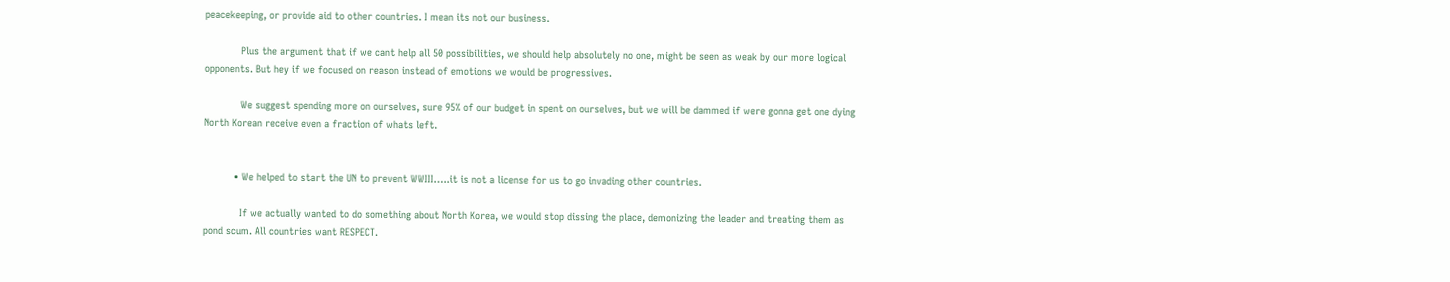peacekeeping, or provide aid to other countries. I mean its not our business.

            Plus the argument that if we cant help all 50 possibilities, we should help absolutely no one, might be seen as weak by our more logical opponents. But hey if we focused on reason instead of emotions we would be progressives.

            We suggest spending more on ourselves, sure 95% of our budget in spent on ourselves, but we will be dammed if were gonna get one dying North Korean receive even a fraction of whats left.


          • We helped to start the UN to prevent WWIII…..it is not a license for us to go invading other countries.

            If we actually wanted to do something about North Korea, we would stop dissing the place, demonizing the leader and treating them as pond scum. All countries want RESPECT.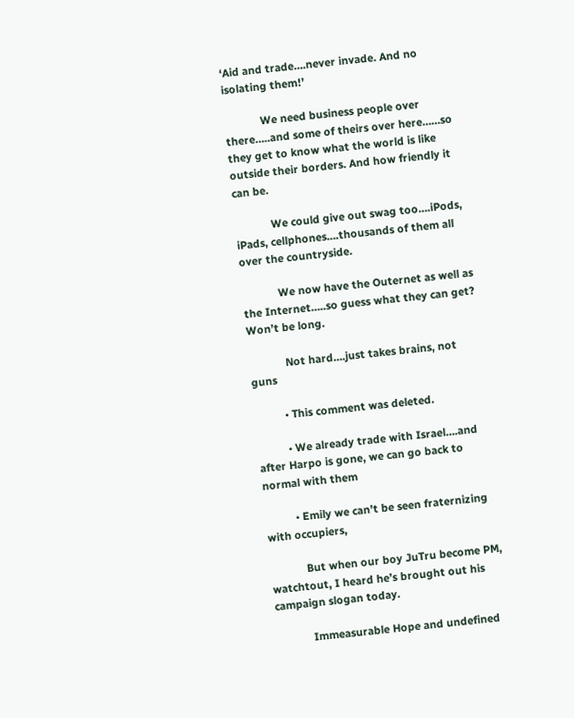‘Aid and trade….never invade. And no isolating them!’

            We need business people over there…..and some of theirs over here……so they get to know what the world is like outside their borders. And how friendly it can be.

            We could give out swag too….iPods, iPads, cellphones….thousands of them all over the countryside.

            We now have the Outernet as well as the Internet…..so guess what they can get? Won’t be long.

            Not hard….just takes brains, not guns

          • This comment was deleted.

          • We already trade with Israel….and after Harpo is gone, we can go back to normal with them

          • Emily we can’t be seen fraternizing with occupiers,

            But when our boy JuTru become PM, watchtout, I heard he’s brought out his campaign slogan today.

            Immeasurable Hope and undefined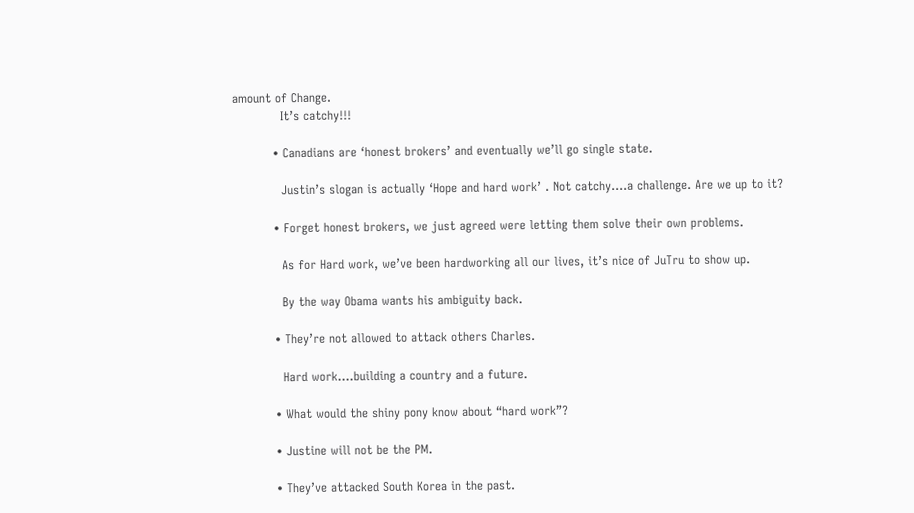amount of Change.
            It’s catchy!!!

          • Canadians are ‘honest brokers’ and eventually we’ll go single state.

            Justin’s slogan is actually ‘Hope and hard work’ . Not catchy….a challenge. Are we up to it?

          • Forget honest brokers, we just agreed were letting them solve their own problems.

            As for Hard work, we’ve been hardworking all our lives, it’s nice of JuTru to show up.

            By the way Obama wants his ambiguity back.

          • They’re not allowed to attack others Charles.

            Hard work….building a country and a future.

          • What would the shiny pony know about “hard work”?

          • Justine will not be the PM.

          • They’ve attacked South Korea in the past.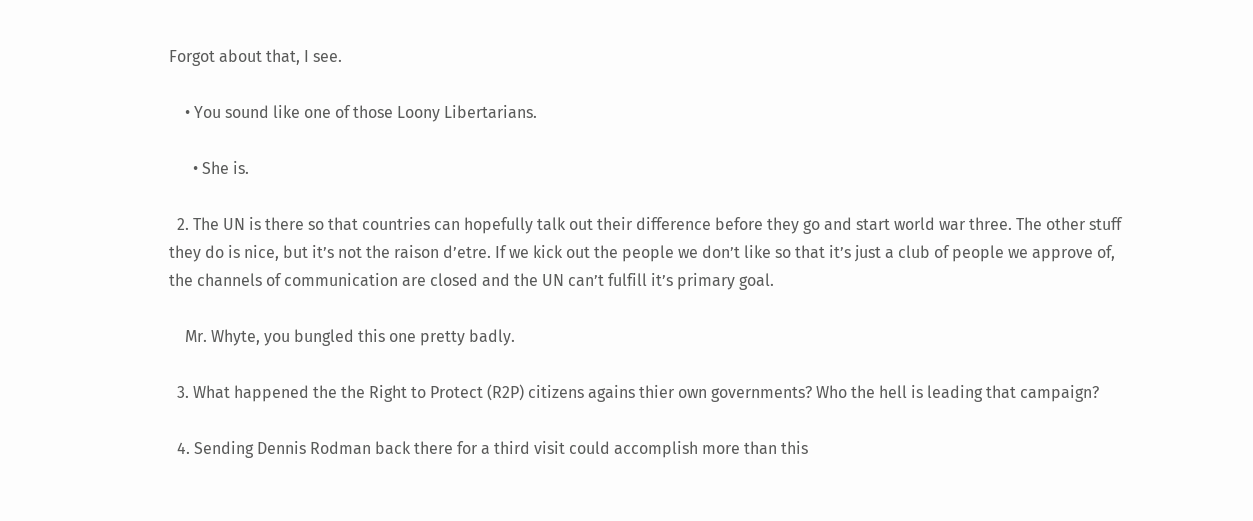Forgot about that, I see.

    • You sound like one of those Loony Libertarians.

      • She is.

  2. The UN is there so that countries can hopefully talk out their difference before they go and start world war three. The other stuff they do is nice, but it’s not the raison d’etre. If we kick out the people we don’t like so that it’s just a club of people we approve of, the channels of communication are closed and the UN can’t fulfill it’s primary goal.

    Mr. Whyte, you bungled this one pretty badly.

  3. What happened the the Right to Protect (R2P) citizens agains thier own governments? Who the hell is leading that campaign?

  4. Sending Dennis Rodman back there for a third visit could accomplish more than this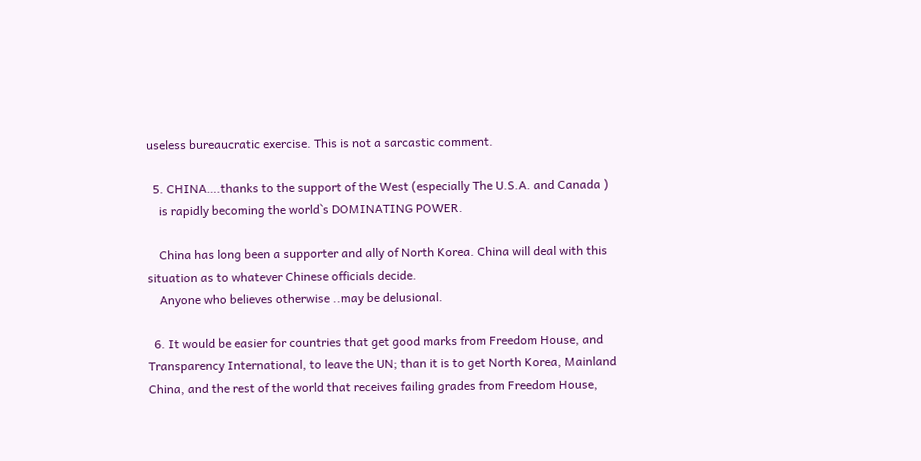useless bureaucratic exercise. This is not a sarcastic comment.

  5. CHINA….thanks to the support of the West (especially The U.S.A. and Canada )
    is rapidly becoming the world`s DOMINATING POWER.

    China has long been a supporter and ally of North Korea. China will deal with this situation as to whatever Chinese officials decide.
    Anyone who believes otherwise ..may be delusional.

  6. It would be easier for countries that get good marks from Freedom House, and Transparency International, to leave the UN; than it is to get North Korea, Mainland China, and the rest of the world that receives failing grades from Freedom House,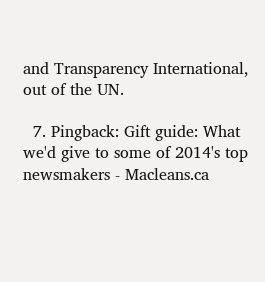and Transparency International, out of the UN.

  7. Pingback: Gift guide: What we'd give to some of 2014's top newsmakers - Macleans.ca